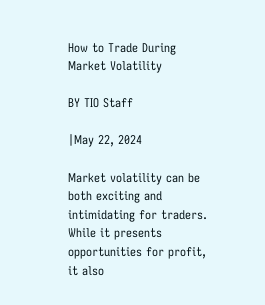How to Trade During Market Volatility

BY TIO Staff

|May 22, 2024

Market volatility can be both exciting and intimidating for traders. While it presents opportunities for profit, it also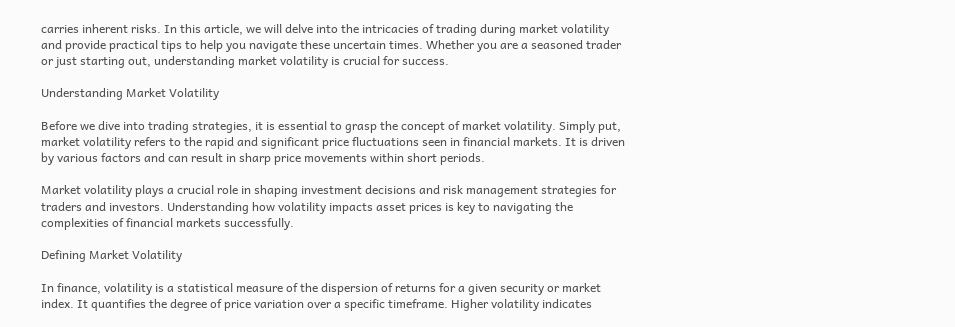carries inherent risks. In this article, we will delve into the intricacies of trading during market volatility and provide practical tips to help you navigate these uncertain times. Whether you are a seasoned trader or just starting out, understanding market volatility is crucial for success.

Understanding Market Volatility

Before we dive into trading strategies, it is essential to grasp the concept of market volatility. Simply put, market volatility refers to the rapid and significant price fluctuations seen in financial markets. It is driven by various factors and can result in sharp price movements within short periods.

Market volatility plays a crucial role in shaping investment decisions and risk management strategies for traders and investors. Understanding how volatility impacts asset prices is key to navigating the complexities of financial markets successfully.

Defining Market Volatility

In finance, volatility is a statistical measure of the dispersion of returns for a given security or market index. It quantifies the degree of price variation over a specific timeframe. Higher volatility indicates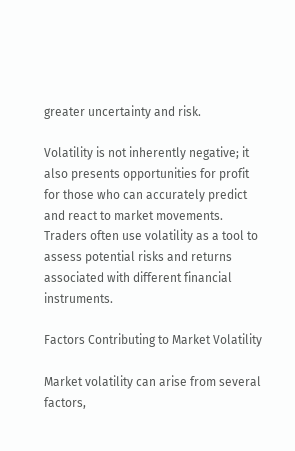greater uncertainty and risk.

Volatility is not inherently negative; it also presents opportunities for profit for those who can accurately predict and react to market movements. Traders often use volatility as a tool to assess potential risks and returns associated with different financial instruments.

Factors Contributing to Market Volatility

Market volatility can arise from several factors,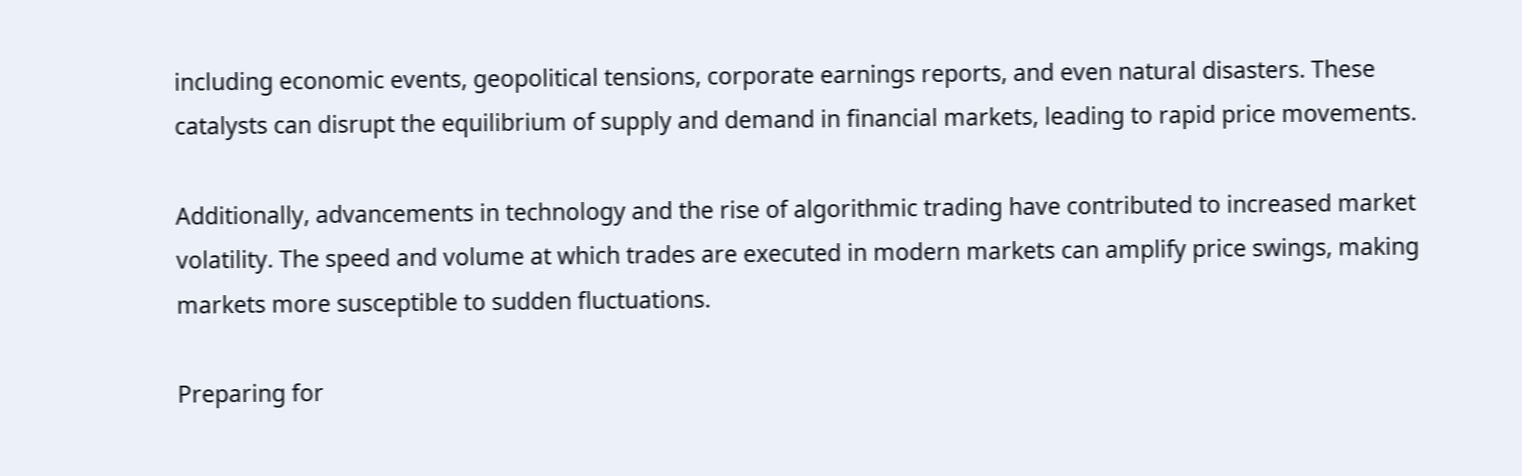including economic events, geopolitical tensions, corporate earnings reports, and even natural disasters. These catalysts can disrupt the equilibrium of supply and demand in financial markets, leading to rapid price movements.

Additionally, advancements in technology and the rise of algorithmic trading have contributed to increased market volatility. The speed and volume at which trades are executed in modern markets can amplify price swings, making markets more susceptible to sudden fluctuations.

Preparing for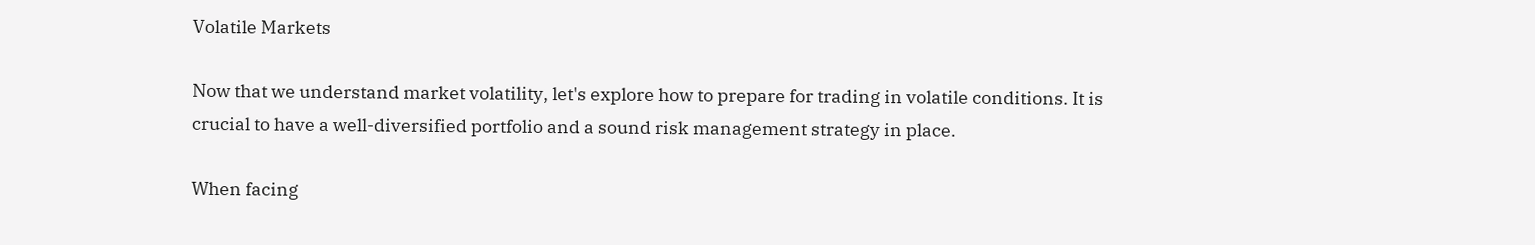Volatile Markets

Now that we understand market volatility, let's explore how to prepare for trading in volatile conditions. It is crucial to have a well-diversified portfolio and a sound risk management strategy in place.

When facing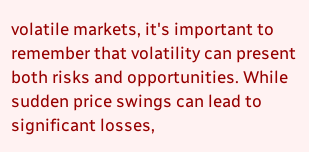volatile markets, it's important to remember that volatility can present both risks and opportunities. While sudden price swings can lead to significant losses,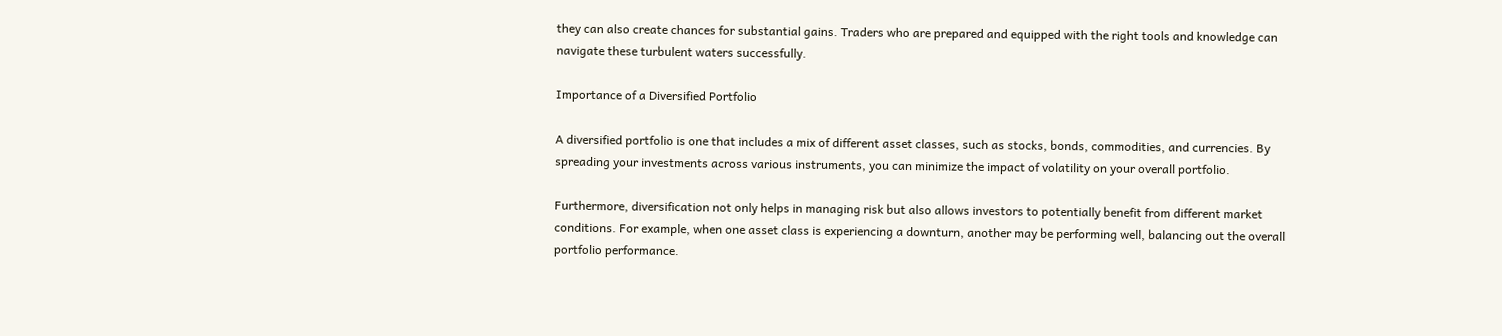they can also create chances for substantial gains. Traders who are prepared and equipped with the right tools and knowledge can navigate these turbulent waters successfully.

Importance of a Diversified Portfolio

A diversified portfolio is one that includes a mix of different asset classes, such as stocks, bonds, commodities, and currencies. By spreading your investments across various instruments, you can minimize the impact of volatility on your overall portfolio.

Furthermore, diversification not only helps in managing risk but also allows investors to potentially benefit from different market conditions. For example, when one asset class is experiencing a downturn, another may be performing well, balancing out the overall portfolio performance.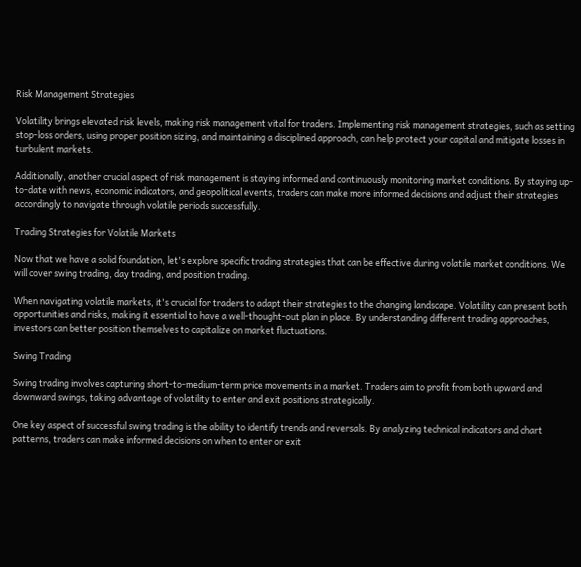Risk Management Strategies

Volatility brings elevated risk levels, making risk management vital for traders. Implementing risk management strategies, such as setting stop-loss orders, using proper position sizing, and maintaining a disciplined approach, can help protect your capital and mitigate losses in turbulent markets.

Additionally, another crucial aspect of risk management is staying informed and continuously monitoring market conditions. By staying up-to-date with news, economic indicators, and geopolitical events, traders can make more informed decisions and adjust their strategies accordingly to navigate through volatile periods successfully.

Trading Strategies for Volatile Markets

Now that we have a solid foundation, let's explore specific trading strategies that can be effective during volatile market conditions. We will cover swing trading, day trading, and position trading.

When navigating volatile markets, it's crucial for traders to adapt their strategies to the changing landscape. Volatility can present both opportunities and risks, making it essential to have a well-thought-out plan in place. By understanding different trading approaches, investors can better position themselves to capitalize on market fluctuations.

Swing Trading

Swing trading involves capturing short-to-medium-term price movements in a market. Traders aim to profit from both upward and downward swings, taking advantage of volatility to enter and exit positions strategically.

One key aspect of successful swing trading is the ability to identify trends and reversals. By analyzing technical indicators and chart patterns, traders can make informed decisions on when to enter or exit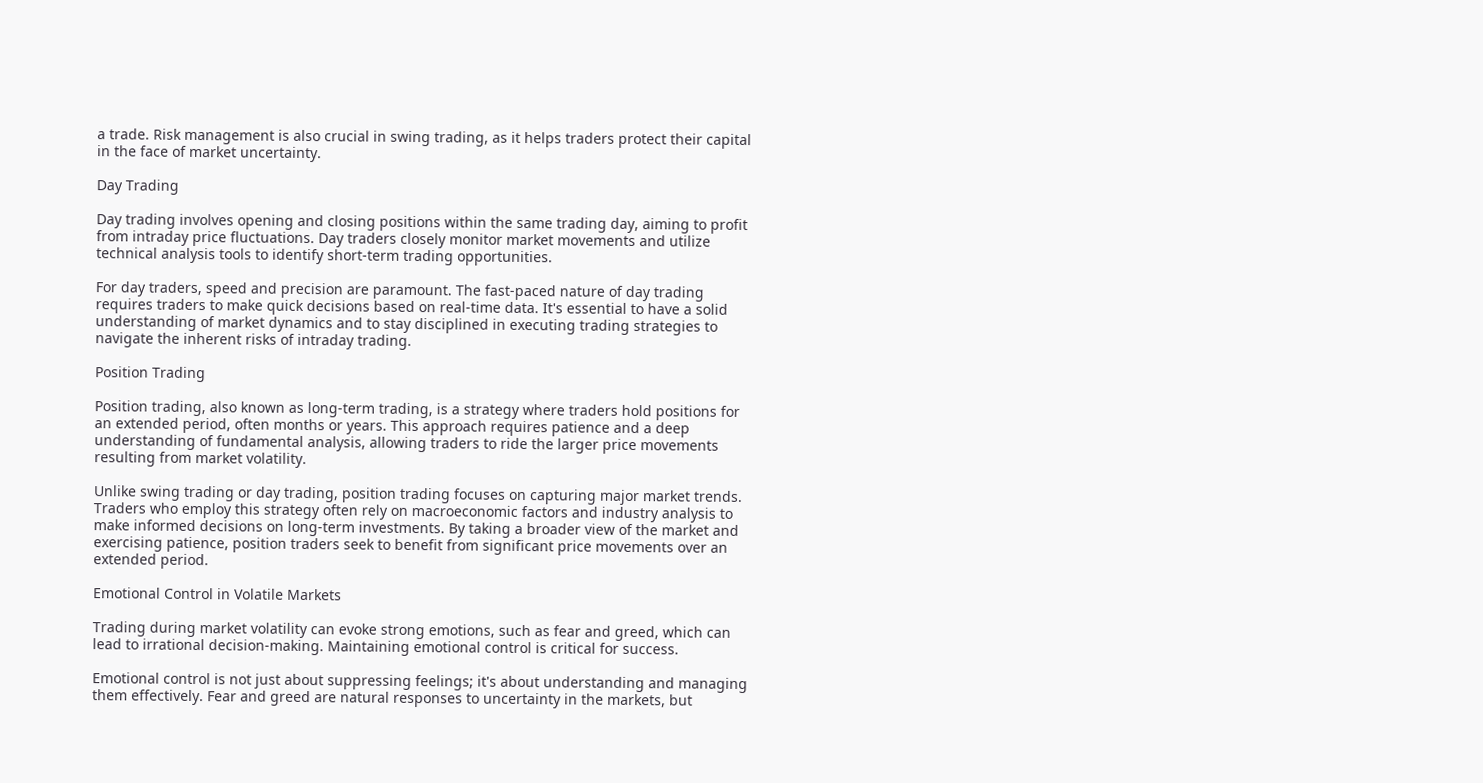a trade. Risk management is also crucial in swing trading, as it helps traders protect their capital in the face of market uncertainty.

Day Trading

Day trading involves opening and closing positions within the same trading day, aiming to profit from intraday price fluctuations. Day traders closely monitor market movements and utilize technical analysis tools to identify short-term trading opportunities.

For day traders, speed and precision are paramount. The fast-paced nature of day trading requires traders to make quick decisions based on real-time data. It's essential to have a solid understanding of market dynamics and to stay disciplined in executing trading strategies to navigate the inherent risks of intraday trading.

Position Trading

Position trading, also known as long-term trading, is a strategy where traders hold positions for an extended period, often months or years. This approach requires patience and a deep understanding of fundamental analysis, allowing traders to ride the larger price movements resulting from market volatility.

Unlike swing trading or day trading, position trading focuses on capturing major market trends. Traders who employ this strategy often rely on macroeconomic factors and industry analysis to make informed decisions on long-term investments. By taking a broader view of the market and exercising patience, position traders seek to benefit from significant price movements over an extended period.

Emotional Control in Volatile Markets

Trading during market volatility can evoke strong emotions, such as fear and greed, which can lead to irrational decision-making. Maintaining emotional control is critical for success.

Emotional control is not just about suppressing feelings; it's about understanding and managing them effectively. Fear and greed are natural responses to uncertainty in the markets, but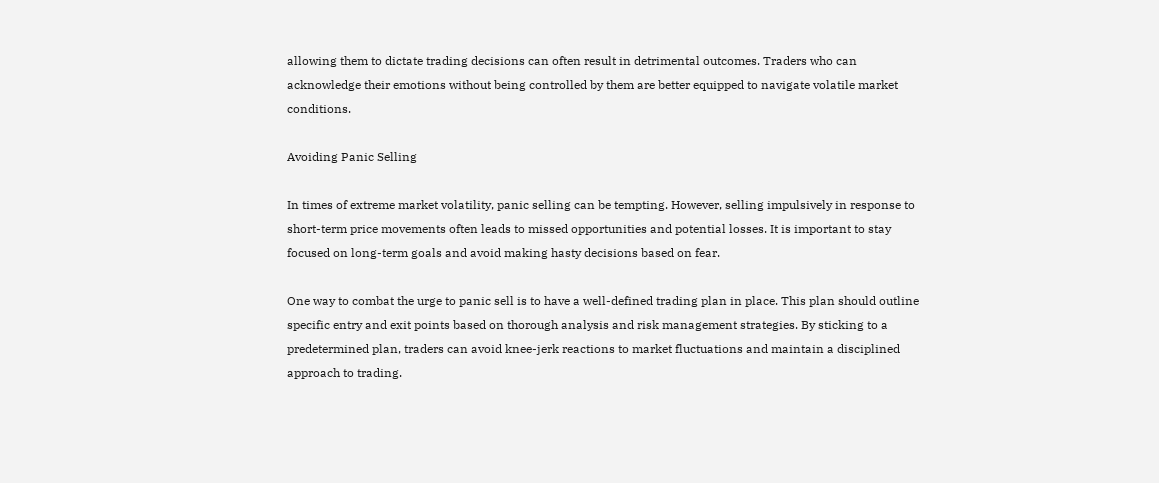allowing them to dictate trading decisions can often result in detrimental outcomes. Traders who can acknowledge their emotions without being controlled by them are better equipped to navigate volatile market conditions.

Avoiding Panic Selling

In times of extreme market volatility, panic selling can be tempting. However, selling impulsively in response to short-term price movements often leads to missed opportunities and potential losses. It is important to stay focused on long-term goals and avoid making hasty decisions based on fear.

One way to combat the urge to panic sell is to have a well-defined trading plan in place. This plan should outline specific entry and exit points based on thorough analysis and risk management strategies. By sticking to a predetermined plan, traders can avoid knee-jerk reactions to market fluctuations and maintain a disciplined approach to trading.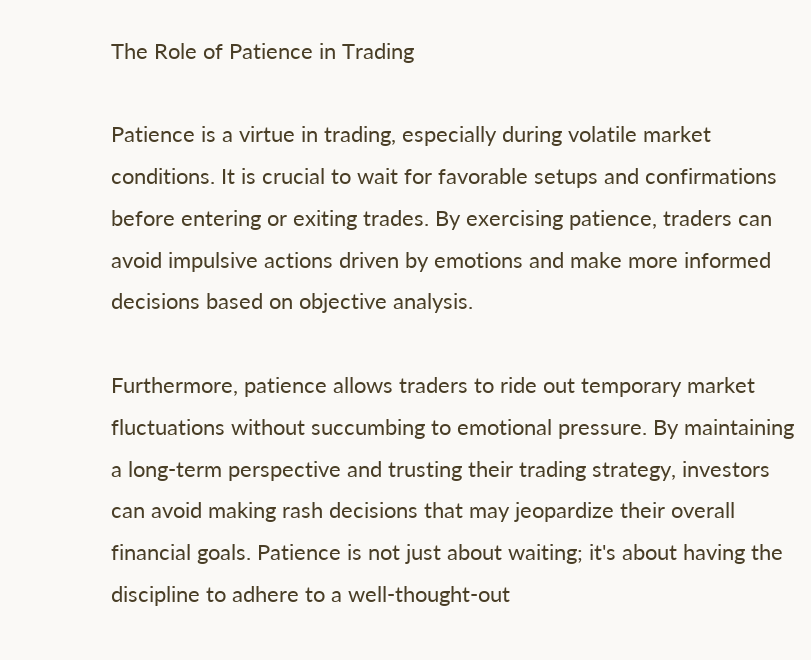The Role of Patience in Trading

Patience is a virtue in trading, especially during volatile market conditions. It is crucial to wait for favorable setups and confirmations before entering or exiting trades. By exercising patience, traders can avoid impulsive actions driven by emotions and make more informed decisions based on objective analysis.

Furthermore, patience allows traders to ride out temporary market fluctuations without succumbing to emotional pressure. By maintaining a long-term perspective and trusting their trading strategy, investors can avoid making rash decisions that may jeopardize their overall financial goals. Patience is not just about waiting; it's about having the discipline to adhere to a well-thought-out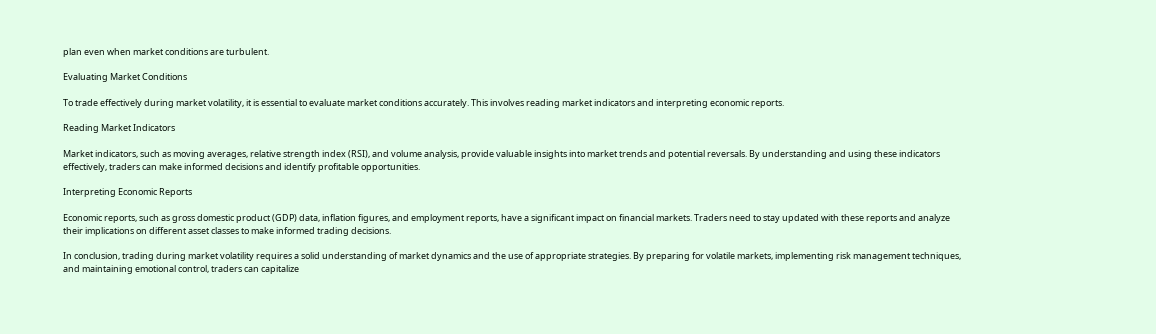plan even when market conditions are turbulent.

Evaluating Market Conditions

To trade effectively during market volatility, it is essential to evaluate market conditions accurately. This involves reading market indicators and interpreting economic reports.

Reading Market Indicators

Market indicators, such as moving averages, relative strength index (RSI), and volume analysis, provide valuable insights into market trends and potential reversals. By understanding and using these indicators effectively, traders can make informed decisions and identify profitable opportunities.

Interpreting Economic Reports

Economic reports, such as gross domestic product (GDP) data, inflation figures, and employment reports, have a significant impact on financial markets. Traders need to stay updated with these reports and analyze their implications on different asset classes to make informed trading decisions.

In conclusion, trading during market volatility requires a solid understanding of market dynamics and the use of appropriate strategies. By preparing for volatile markets, implementing risk management techniques, and maintaining emotional control, traders can capitalize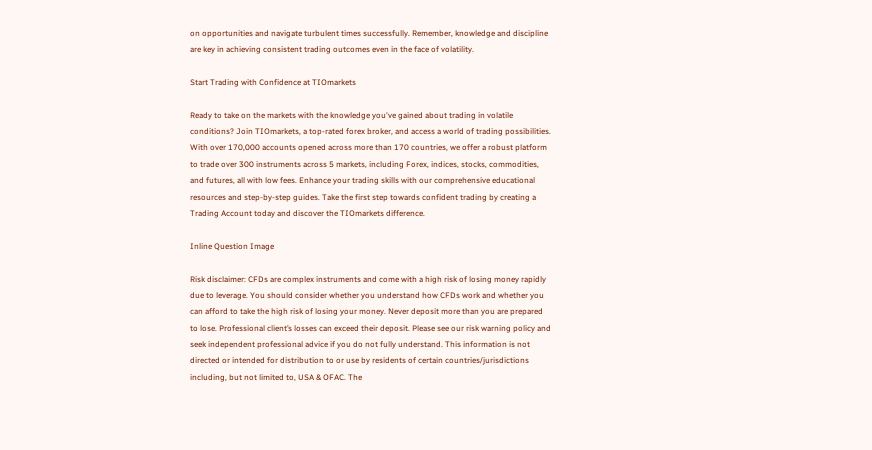on opportunities and navigate turbulent times successfully. Remember, knowledge and discipline are key in achieving consistent trading outcomes even in the face of volatility.

Start Trading with Confidence at TIOmarkets

Ready to take on the markets with the knowledge you've gained about trading in volatile conditions? Join TIOmarkets, a top-rated forex broker, and access a world of trading possibilities. With over 170,000 accounts opened across more than 170 countries, we offer a robust platform to trade over 300 instruments across 5 markets, including Forex, indices, stocks, commodities, and futures, all with low fees. Enhance your trading skills with our comprehensive educational resources and step-by-step guides. Take the first step towards confident trading by creating a Trading Account today and discover the TIOmarkets difference.

Inline Question Image

Risk disclaimer: CFDs are complex instruments and come with a high risk of losing money rapidly due to leverage. You should consider whether you understand how CFDs work and whether you can afford to take the high risk of losing your money. Never deposit more than you are prepared to lose. Professional client’s losses can exceed their deposit. Please see our risk warning policy and seek independent professional advice if you do not fully understand. This information is not directed or intended for distribution to or use by residents of certain countries/jurisdictions including, but not limited to, USA & OFAC. The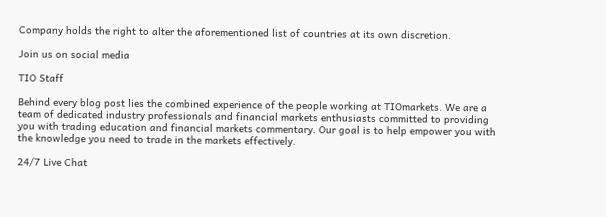Company holds the right to alter the aforementioned list of countries at its own discretion.

Join us on social media

TIO Staff

Behind every blog post lies the combined experience of the people working at TIOmarkets. We are a team of dedicated industry professionals and financial markets enthusiasts committed to providing you with trading education and financial markets commentary. Our goal is to help empower you with the knowledge you need to trade in the markets effectively.

24/7 Live Chat